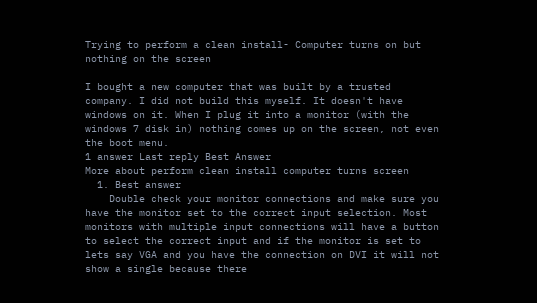Trying to perform a clean install- Computer turns on but nothing on the screen

I bought a new computer that was built by a trusted company. I did not build this myself. It doesn't have windows on it. When I plug it into a monitor (with the windows 7 disk in) nothing comes up on the screen, not even the boot menu.
1 answer Last reply Best Answer
More about perform clean install computer turns screen
  1. Best answer
    Double check your monitor connections and make sure you have the monitor set to the correct input selection. Most monitors with multiple input connections will have a button to select the correct input and if the monitor is set to lets say VGA and you have the connection on DVI it will not show a single because there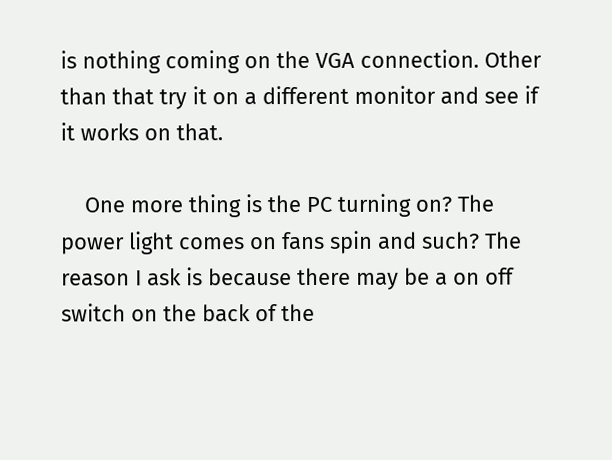is nothing coming on the VGA connection. Other than that try it on a different monitor and see if it works on that.

    One more thing is the PC turning on? The power light comes on fans spin and such? The reason I ask is because there may be a on off switch on the back of the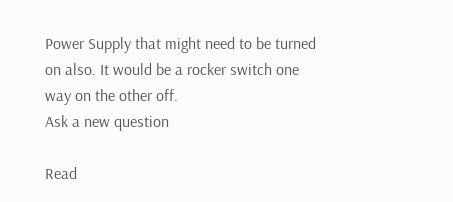Power Supply that might need to be turned on also. It would be a rocker switch one way on the other off.
Ask a new question

Read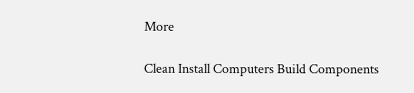More

Clean Install Computers Build Components